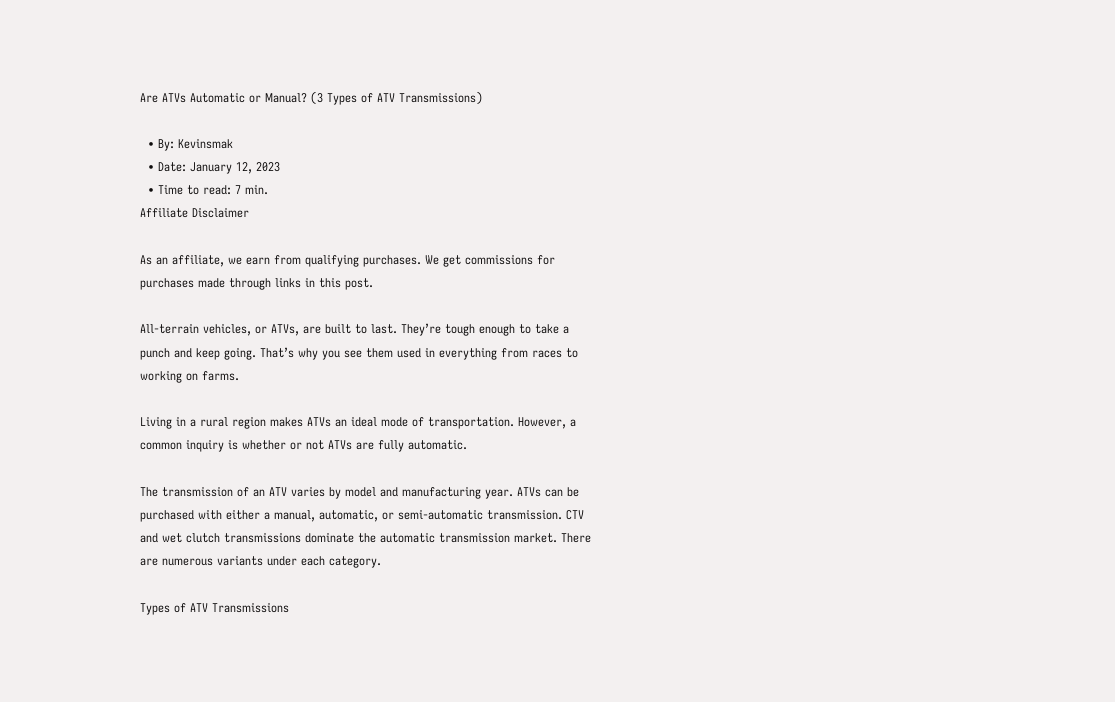Are ATVs Automatic or Manual? (3 Types of ATV Transmissions)

  • By: Kevinsmak
  • Date: January 12, 2023
  • Time to read: 7 min.
Affiliate Disclaimer

As an affiliate, we earn from qualifying purchases. We get commissions for purchases made through links in this post.

All-terrain vehicles, or ATVs, are built to last. They’re tough enough to take a punch and keep going. That’s why you see them used in everything from races to working on farms.

Living in a rural region makes ATVs an ideal mode of transportation. However, a common inquiry is whether or not ATVs are fully automatic.

The transmission of an ATV varies by model and manufacturing year. ATVs can be purchased with either a manual, automatic, or semi-automatic transmission. CTV and wet clutch transmissions dominate the automatic transmission market. There are numerous variants under each category.

Types of ATV Transmissions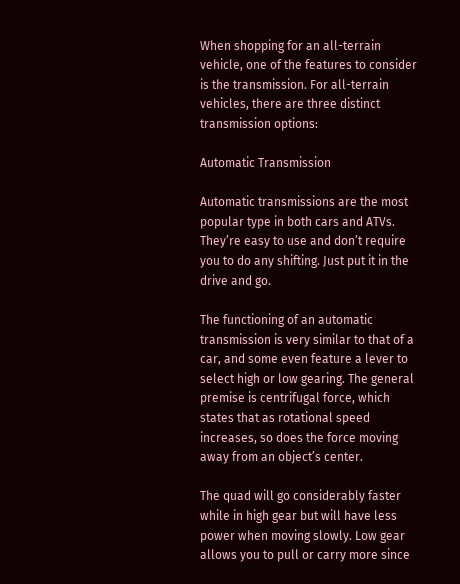When shopping for an all-terrain vehicle, one of the features to consider is the transmission. For all-terrain vehicles, there are three distinct transmission options:

Automatic Transmission

Automatic transmissions are the most popular type in both cars and ATVs. They’re easy to use and don’t require you to do any shifting. Just put it in the drive and go.

The functioning of an automatic transmission is very similar to that of a car, and some even feature a lever to select high or low gearing. The general premise is centrifugal force, which states that as rotational speed increases, so does the force moving away from an object’s center.

The quad will go considerably faster while in high gear but will have less power when moving slowly. Low gear allows you to pull or carry more since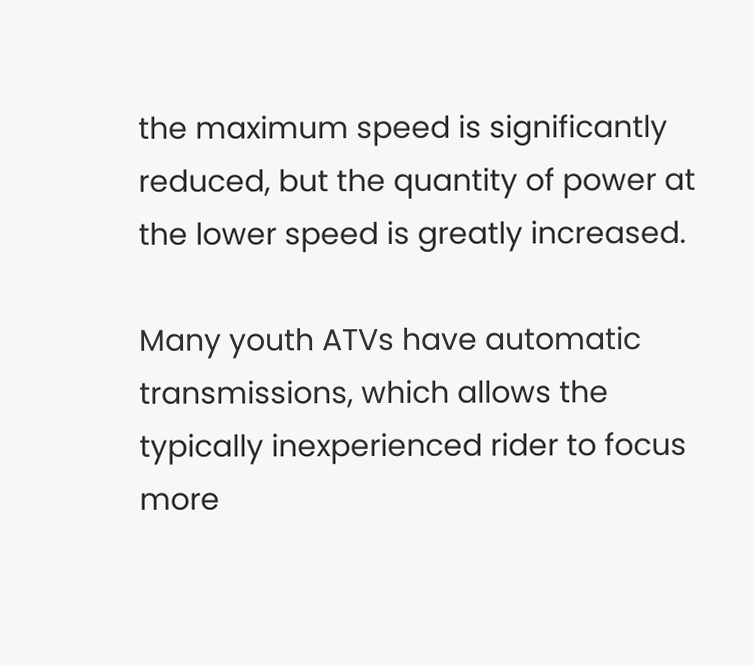the maximum speed is significantly reduced, but the quantity of power at the lower speed is greatly increased.

Many youth ATVs have automatic transmissions, which allows the typically inexperienced rider to focus more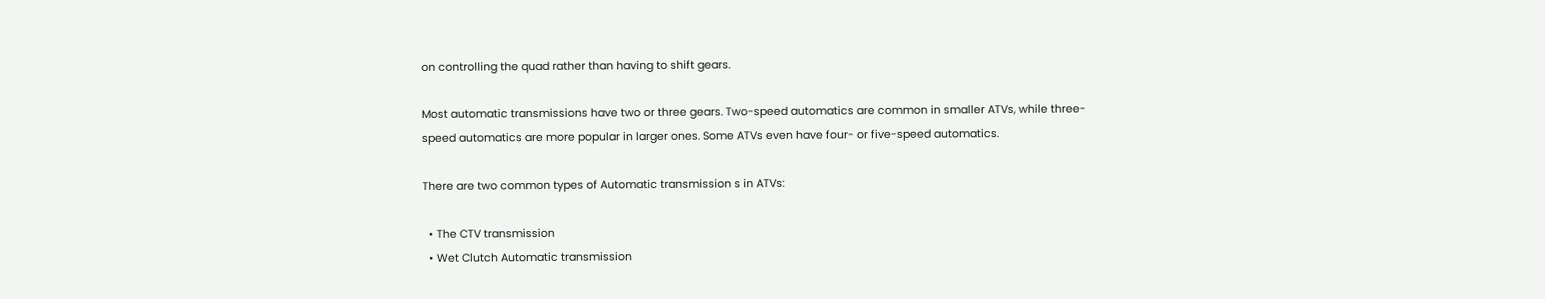on controlling the quad rather than having to shift gears.

Most automatic transmissions have two or three gears. Two-speed automatics are common in smaller ATVs, while three-speed automatics are more popular in larger ones. Some ATVs even have four- or five-speed automatics.

There are two common types of Automatic transmission s in ATVs:

  • The CTV transmission
  • Wet Clutch Automatic transmission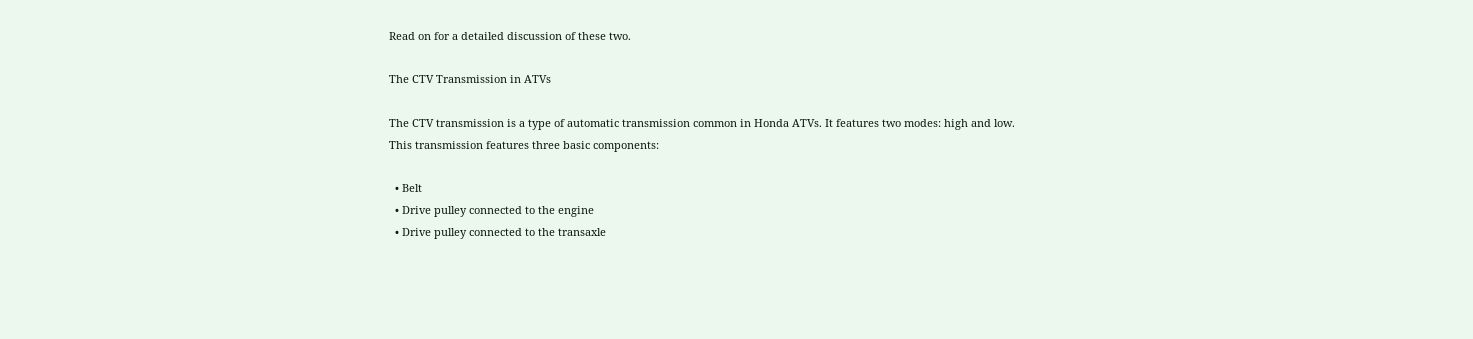Read on for a detailed discussion of these two.

The CTV Transmission in ATVs

The CTV transmission is a type of automatic transmission common in Honda ATVs. It features two modes: high and low. This transmission features three basic components:

  • Belt
  • Drive pulley connected to the engine
  • Drive pulley connected to the transaxle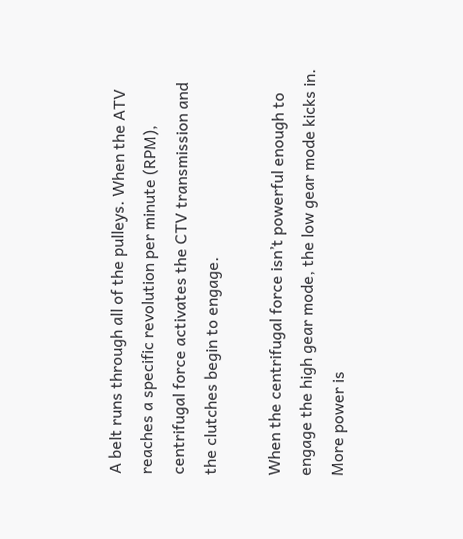A belt runs through all of the pulleys. When the ATV reaches a specific revolution per minute (RPM), centrifugal force activates the CTV transmission and the clutches begin to engage.

When the centrifugal force isn’t powerful enough to engage the high gear mode, the low gear mode kicks in. More power is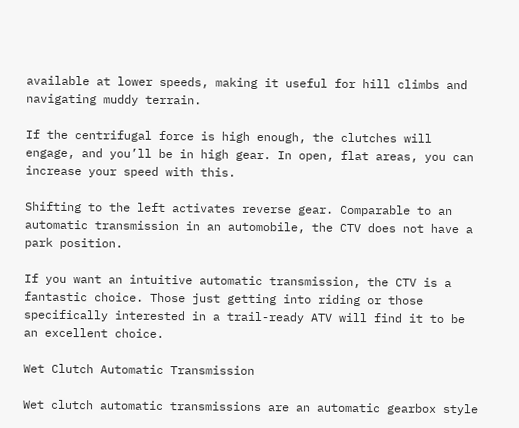available at lower speeds, making it useful for hill climbs and navigating muddy terrain.

If the centrifugal force is high enough, the clutches will engage, and you’ll be in high gear. In open, flat areas, you can increase your speed with this.

Shifting to the left activates reverse gear. Comparable to an automatic transmission in an automobile, the CTV does not have a park position.

If you want an intuitive automatic transmission, the CTV is a fantastic choice. Those just getting into riding or those specifically interested in a trail-ready ATV will find it to be an excellent choice.

Wet Clutch Automatic Transmission

Wet clutch automatic transmissions are an automatic gearbox style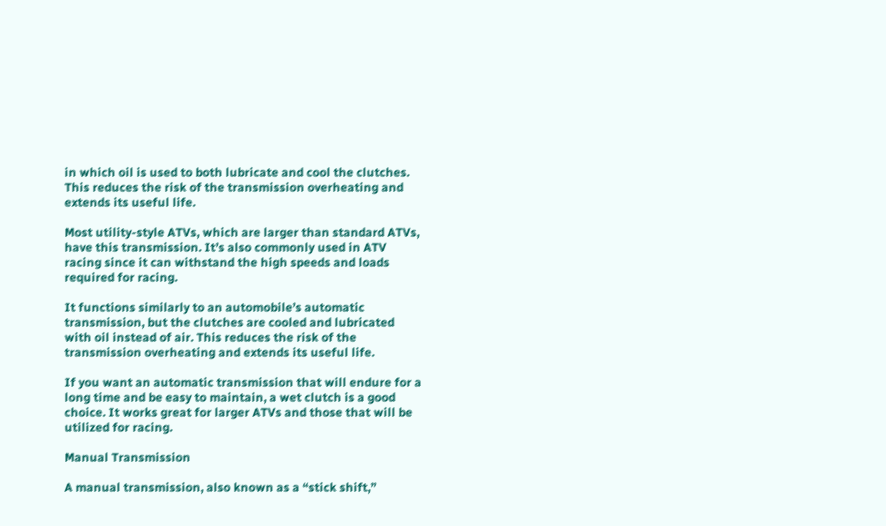in which oil is used to both lubricate and cool the clutches. This reduces the risk of the transmission overheating and extends its useful life.

Most utility-style ATVs, which are larger than standard ATVs, have this transmission. It’s also commonly used in ATV racing since it can withstand the high speeds and loads required for racing.

It functions similarly to an automobile’s automatic transmission, but the clutches are cooled and lubricated with oil instead of air. This reduces the risk of the transmission overheating and extends its useful life.

If you want an automatic transmission that will endure for a long time and be easy to maintain, a wet clutch is a good choice. It works great for larger ATVs and those that will be utilized for racing.

Manual Transmission

A manual transmission, also known as a “stick shift,”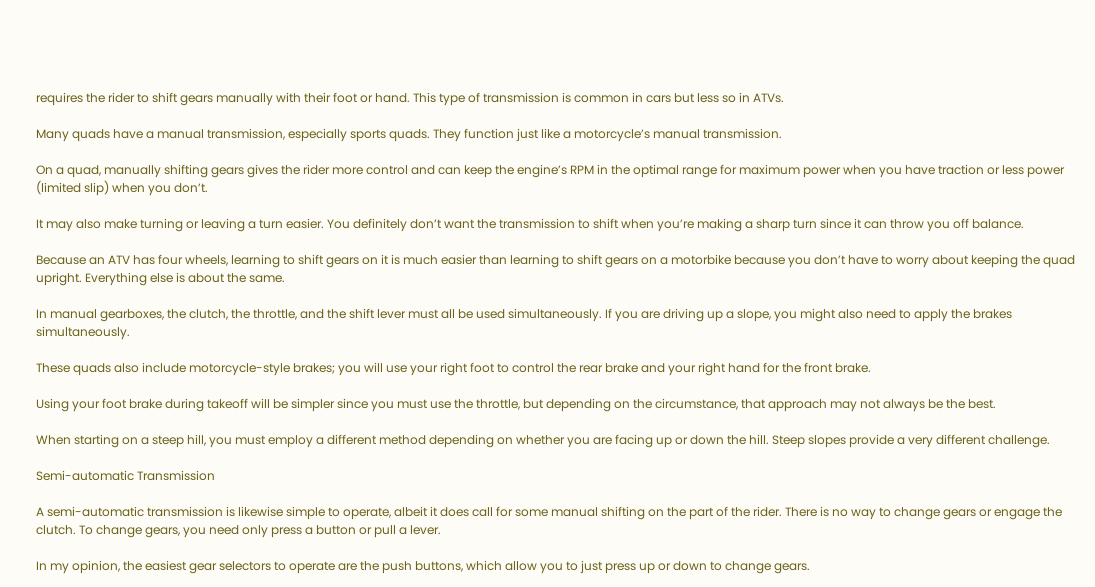requires the rider to shift gears manually with their foot or hand. This type of transmission is common in cars but less so in ATVs.

Many quads have a manual transmission, especially sports quads. They function just like a motorcycle’s manual transmission.

On a quad, manually shifting gears gives the rider more control and can keep the engine’s RPM in the optimal range for maximum power when you have traction or less power (limited slip) when you don’t.

It may also make turning or leaving a turn easier. You definitely don’t want the transmission to shift when you’re making a sharp turn since it can throw you off balance.

Because an ATV has four wheels, learning to shift gears on it is much easier than learning to shift gears on a motorbike because you don’t have to worry about keeping the quad upright. Everything else is about the same.

In manual gearboxes, the clutch, the throttle, and the shift lever must all be used simultaneously. If you are driving up a slope, you might also need to apply the brakes simultaneously.

These quads also include motorcycle-style brakes; you will use your right foot to control the rear brake and your right hand for the front brake.

Using your foot brake during takeoff will be simpler since you must use the throttle, but depending on the circumstance, that approach may not always be the best.

When starting on a steep hill, you must employ a different method depending on whether you are facing up or down the hill. Steep slopes provide a very different challenge.

Semi-automatic Transmission

A semi-automatic transmission is likewise simple to operate, albeit it does call for some manual shifting on the part of the rider. There is no way to change gears or engage the clutch. To change gears, you need only press a button or pull a lever.

In my opinion, the easiest gear selectors to operate are the push buttons, which allow you to just press up or down to change gears.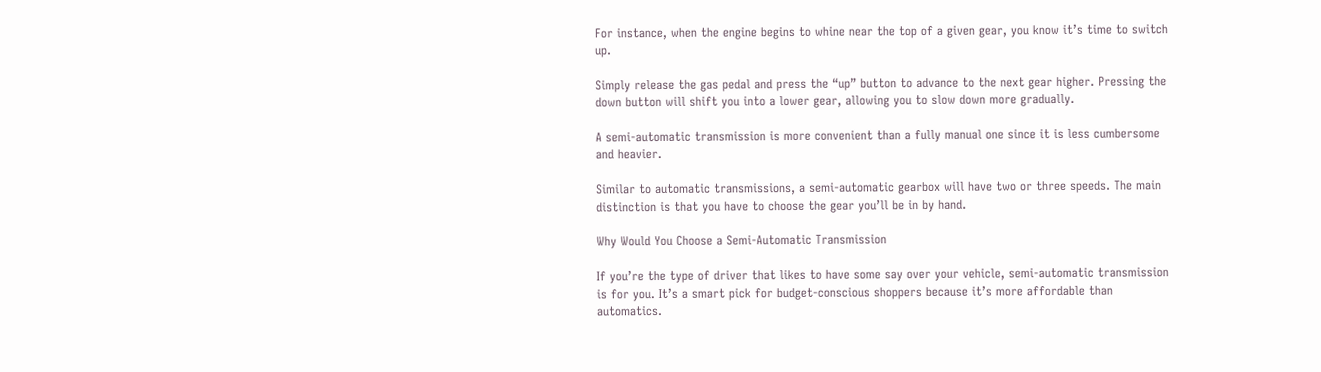For instance, when the engine begins to whine near the top of a given gear, you know it’s time to switch up.

Simply release the gas pedal and press the “up” button to advance to the next gear higher. Pressing the down button will shift you into a lower gear, allowing you to slow down more gradually.

A semi-automatic transmission is more convenient than a fully manual one since it is less cumbersome and heavier.

Similar to automatic transmissions, a semi-automatic gearbox will have two or three speeds. The main distinction is that you have to choose the gear you’ll be in by hand.

Why Would You Choose a Semi-Automatic Transmission

If you’re the type of driver that likes to have some say over your vehicle, semi-automatic transmission is for you. It’s a smart pick for budget-conscious shoppers because it’s more affordable than automatics.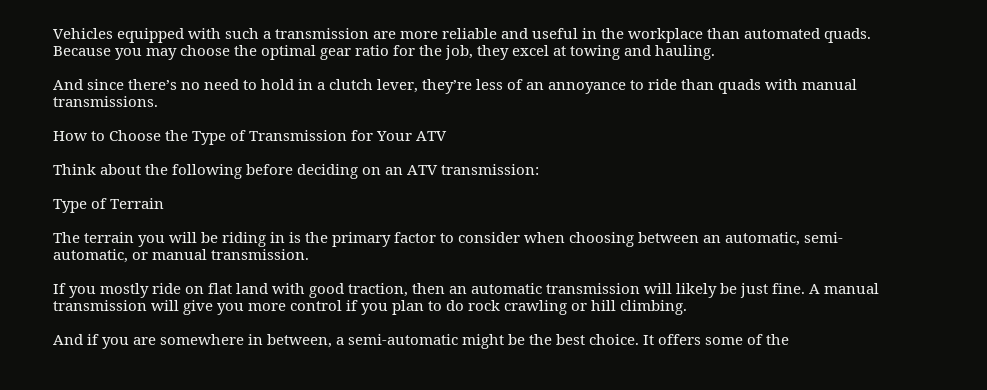Vehicles equipped with such a transmission are more reliable and useful in the workplace than automated quads. Because you may choose the optimal gear ratio for the job, they excel at towing and hauling.

And since there’s no need to hold in a clutch lever, they’re less of an annoyance to ride than quads with manual transmissions.

How to Choose the Type of Transmission for Your ATV

Think about the following before deciding on an ATV transmission:

Type of Terrain

The terrain you will be riding in is the primary factor to consider when choosing between an automatic, semi-automatic, or manual transmission.

If you mostly ride on flat land with good traction, then an automatic transmission will likely be just fine. A manual transmission will give you more control if you plan to do rock crawling or hill climbing.

And if you are somewhere in between, a semi-automatic might be the best choice. It offers some of the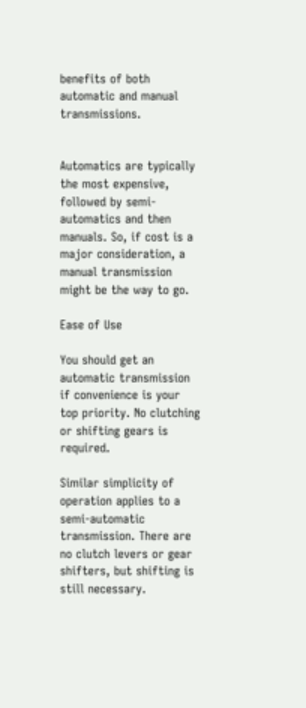benefits of both automatic and manual transmissions.


Automatics are typically the most expensive, followed by semi-automatics and then manuals. So, if cost is a major consideration, a manual transmission might be the way to go.

Ease of Use

You should get an automatic transmission if convenience is your top priority. No clutching or shifting gears is required.

Similar simplicity of operation applies to a semi-automatic transmission. There are no clutch levers or gear shifters, but shifting is still necessary.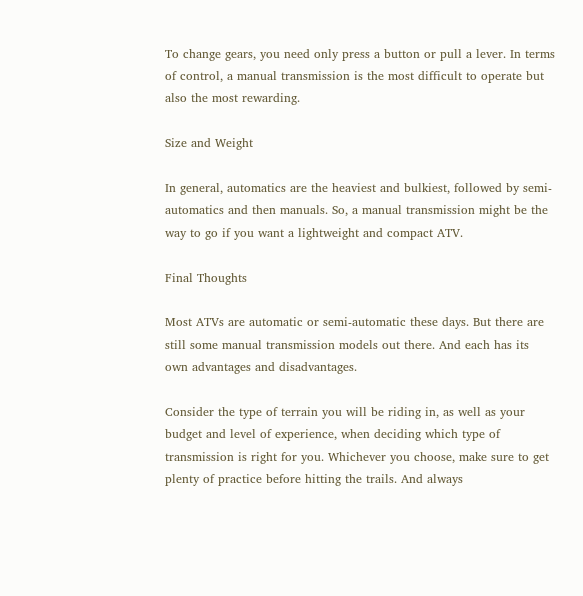To change gears, you need only press a button or pull a lever. In terms of control, a manual transmission is the most difficult to operate but also the most rewarding.

Size and Weight

In general, automatics are the heaviest and bulkiest, followed by semi-automatics and then manuals. So, a manual transmission might be the way to go if you want a lightweight and compact ATV.

Final Thoughts

Most ATVs are automatic or semi-automatic these days. But there are still some manual transmission models out there. And each has its own advantages and disadvantages.

Consider the type of terrain you will be riding in, as well as your budget and level of experience, when deciding which type of transmission is right for you. Whichever you choose, make sure to get plenty of practice before hitting the trails. And always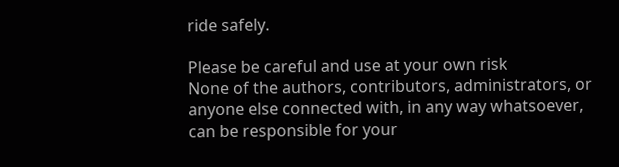ride safely.

Please be careful and use at your own risk
None of the authors, contributors, administrators, or anyone else connected with, in any way whatsoever, can be responsible for your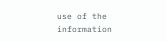use of the information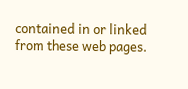contained in or linked from these web pages.